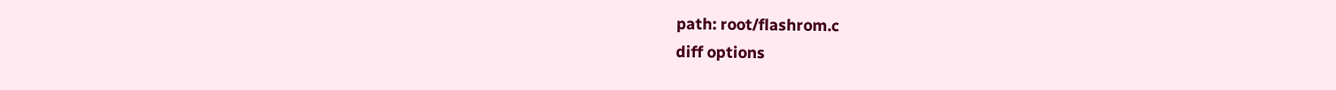path: root/flashrom.c
diff options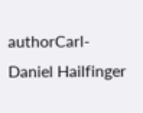authorCarl-Daniel Hailfinger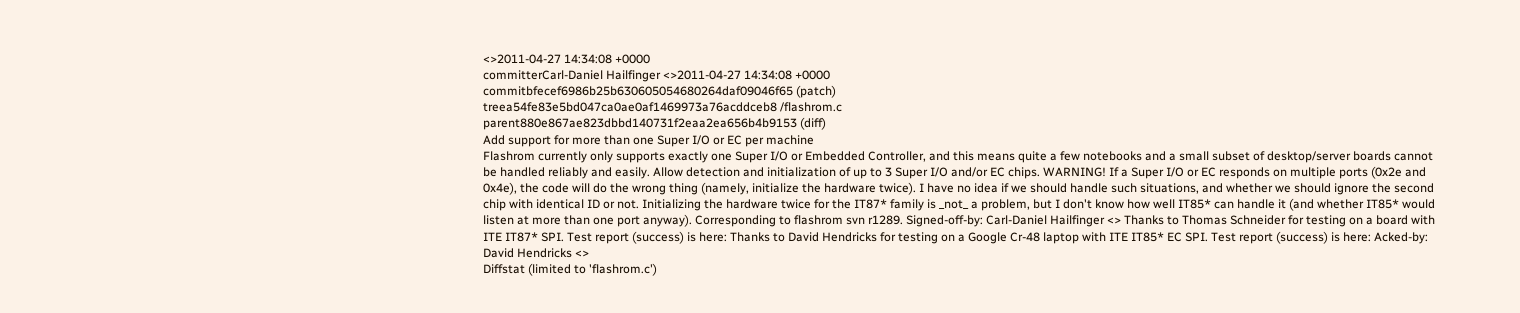<>2011-04-27 14:34:08 +0000
committerCarl-Daniel Hailfinger <>2011-04-27 14:34:08 +0000
commitbfecef6986b25b630605054680264daf09046f65 (patch)
treea54fe83e5bd047ca0ae0af1469973a76acddceb8 /flashrom.c
parent880e867ae823dbbd140731f2eaa2ea656b4b9153 (diff)
Add support for more than one Super I/O or EC per machine
Flashrom currently only supports exactly one Super I/O or Embedded Controller, and this means quite a few notebooks and a small subset of desktop/server boards cannot be handled reliably and easily. Allow detection and initialization of up to 3 Super I/O and/or EC chips. WARNING! If a Super I/O or EC responds on multiple ports (0x2e and 0x4e), the code will do the wrong thing (namely, initialize the hardware twice). I have no idea if we should handle such situations, and whether we should ignore the second chip with identical ID or not. Initializing the hardware twice for the IT87* family is _not_ a problem, but I don't know how well IT85* can handle it (and whether IT85* would listen at more than one port anyway). Corresponding to flashrom svn r1289. Signed-off-by: Carl-Daniel Hailfinger <> Thanks to Thomas Schneider for testing on a board with ITE IT87* SPI. Test report (success) is here: Thanks to David Hendricks for testing on a Google Cr-48 laptop with ITE IT85* EC SPI. Test report (success) is here: Acked-by: David Hendricks <>
Diffstat (limited to 'flashrom.c')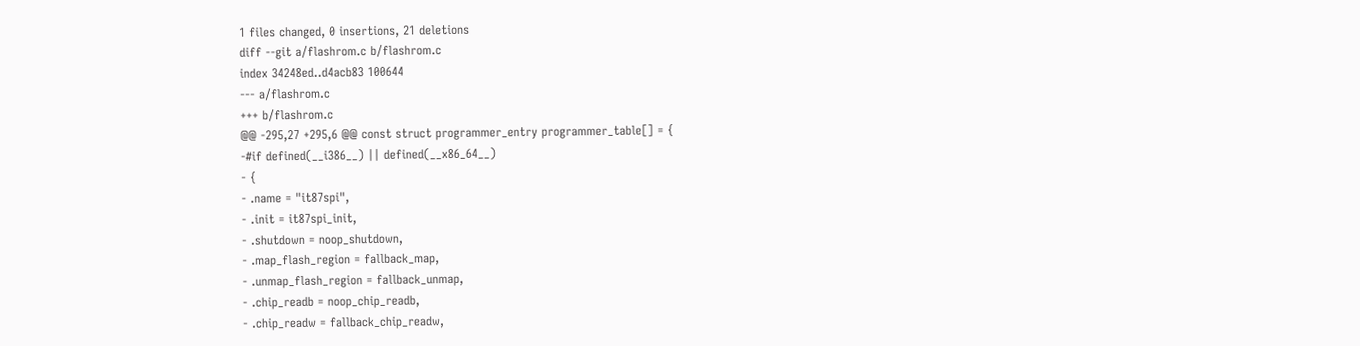1 files changed, 0 insertions, 21 deletions
diff --git a/flashrom.c b/flashrom.c
index 34248ed..d4acb83 100644
--- a/flashrom.c
+++ b/flashrom.c
@@ -295,27 +295,6 @@ const struct programmer_entry programmer_table[] = {
-#if defined(__i386__) || defined(__x86_64__)
- {
- .name = "it87spi",
- .init = it87spi_init,
- .shutdown = noop_shutdown,
- .map_flash_region = fallback_map,
- .unmap_flash_region = fallback_unmap,
- .chip_readb = noop_chip_readb,
- .chip_readw = fallback_chip_readw,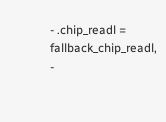- .chip_readl = fallback_chip_readl,
-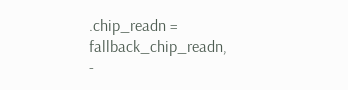.chip_readn = fallback_chip_readn,
-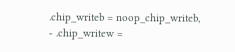.chip_writeb = noop_chip_writeb,
- .chip_writew =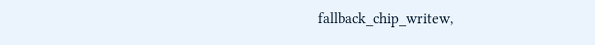fallback_chip_writew,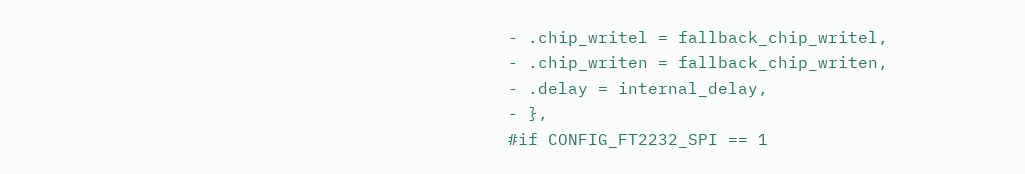- .chip_writel = fallback_chip_writel,
- .chip_writen = fallback_chip_writen,
- .delay = internal_delay,
- },
#if CONFIG_FT2232_SPI == 1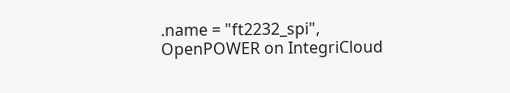.name = "ft2232_spi",
OpenPOWER on IntegriCloud